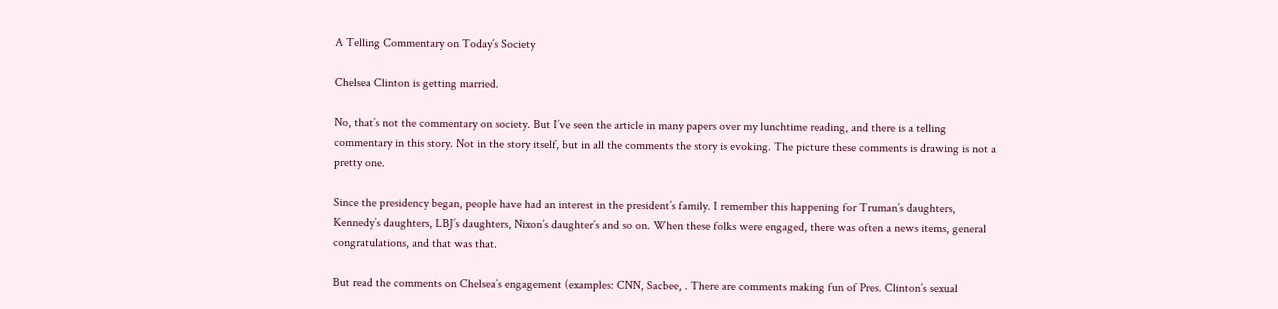A Telling Commentary on Today’s Society

Chelsea Clinton is getting married.

No, that’s not the commentary on society. But I’ve seen the article in many papers over my lunchtime reading, and there is a telling commentary in this story. Not in the story itself, but in all the comments the story is evoking. The picture these comments is drawing is not a pretty one.

Since the presidency began, people have had an interest in the president’s family. I remember this happening for Truman’s daughters, Kennedy’s daughters, LBJ’s daughters, Nixon’s daughter’s and so on. When these folks were engaged, there was often a news items, general congratulations, and that was that.

But read the comments on Chelsea’s engagement (examples: CNN, Sacbee, . There are comments making fun of Pres. Clinton’s sexual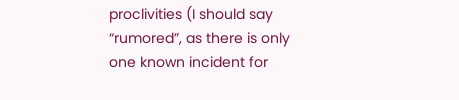proclivities (I should say “rumored”, as there is only one known incident for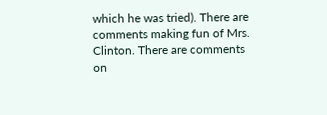which he was tried). There are comments making fun of Mrs. Clinton. There are comments on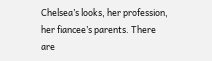Chelsea’s looks, her profession, her fiancee’s parents. There are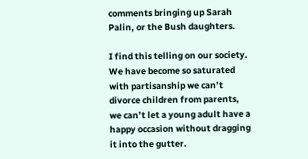comments bringing up Sarah Palin, or the Bush daughters.

I find this telling on our society. We have become so saturated with partisanship we can’t divorce children from parents, we can’t let a young adult have a happy occasion without dragging it into the gutter.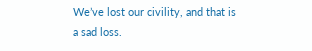We’ve lost our civility, and that is a sad loss.